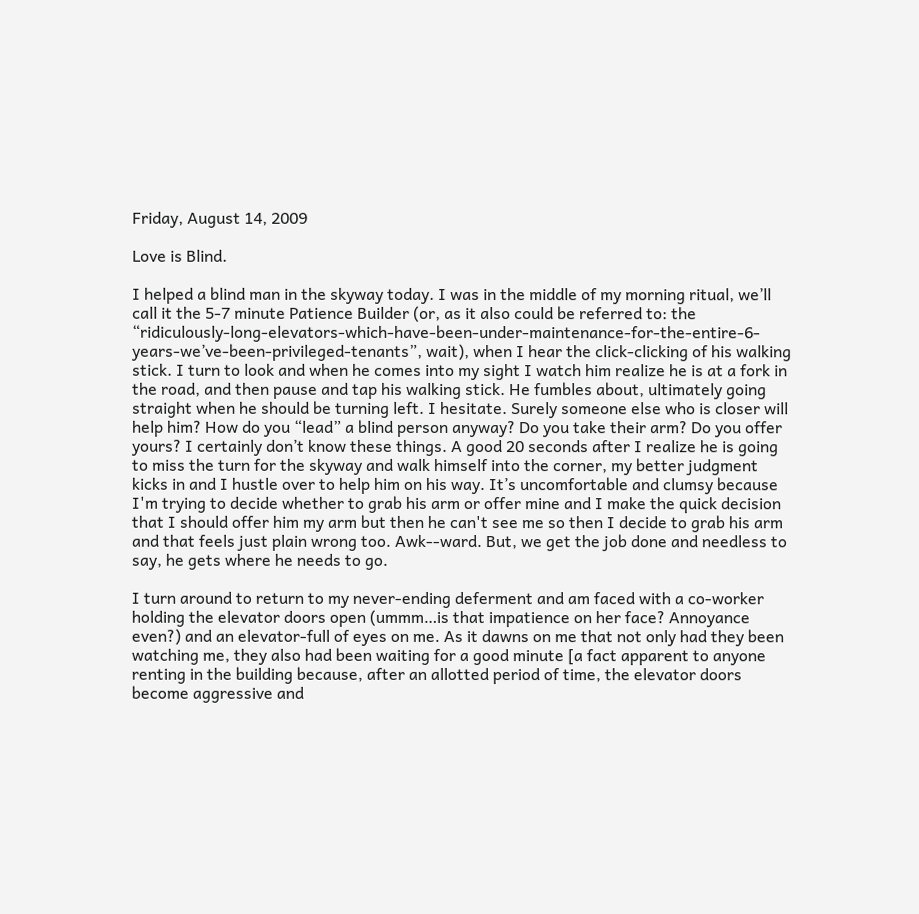Friday, August 14, 2009

Love is Blind.

I helped a blind man in the skyway today. I was in the middle of my morning ritual, we’ll call it the 5-7 minute Patience Builder (or, as it also could be referred to: the “ridiculously-long-elevators-which-have-been-under-maintenance-for-the-entire-6-years-we’ve-been-privileged-tenants”, wait), when I hear the click-clicking of his walking stick. I turn to look and when he comes into my sight I watch him realize he is at a fork in the road, and then pause and tap his walking stick. He fumbles about, ultimately going straight when he should be turning left. I hesitate. Surely someone else who is closer will help him? How do you “lead” a blind person anyway? Do you take their arm? Do you offer yours? I certainly don’t know these things. A good 20 seconds after I realize he is going to miss the turn for the skyway and walk himself into the corner, my better judgment kicks in and I hustle over to help him on his way. It’s uncomfortable and clumsy because I'm trying to decide whether to grab his arm or offer mine and I make the quick decision that I should offer him my arm but then he can't see me so then I decide to grab his arm and that feels just plain wrong too. Awk--ward. But, we get the job done and needless to say, he gets where he needs to go.

I turn around to return to my never-ending deferment and am faced with a co-worker holding the elevator doors open (ummm…is that impatience on her face? Annoyance even?) and an elevator-full of eyes on me. As it dawns on me that not only had they been watching me, they also had been waiting for a good minute [a fact apparent to anyone renting in the building because, after an allotted period of time, the elevator doors become aggressive and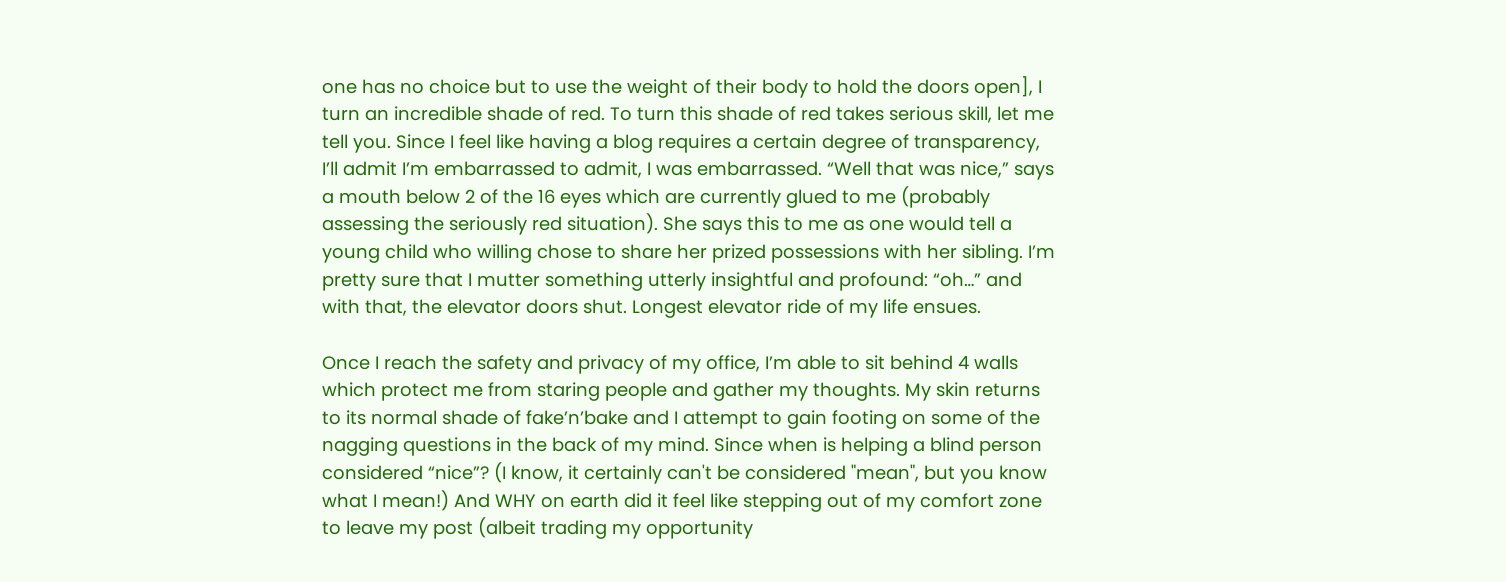one has no choice but to use the weight of their body to hold the doors open], I turn an incredible shade of red. To turn this shade of red takes serious skill, let me tell you. Since I feel like having a blog requires a certain degree of transparency, I’ll admit I’m embarrassed to admit, I was embarrassed. “Well that was nice,” says a mouth below 2 of the 16 eyes which are currently glued to me (probably assessing the seriously red situation). She says this to me as one would tell a young child who willing chose to share her prized possessions with her sibling. I’m pretty sure that I mutter something utterly insightful and profound: “oh…” and with that, the elevator doors shut. Longest elevator ride of my life ensues.

Once I reach the safety and privacy of my office, I’m able to sit behind 4 walls which protect me from staring people and gather my thoughts. My skin returns to its normal shade of fake’n’bake and I attempt to gain footing on some of the nagging questions in the back of my mind. Since when is helping a blind person considered “nice”? (I know, it certainly can't be considered "mean", but you know what I mean!) And WHY on earth did it feel like stepping out of my comfort zone to leave my post (albeit trading my opportunity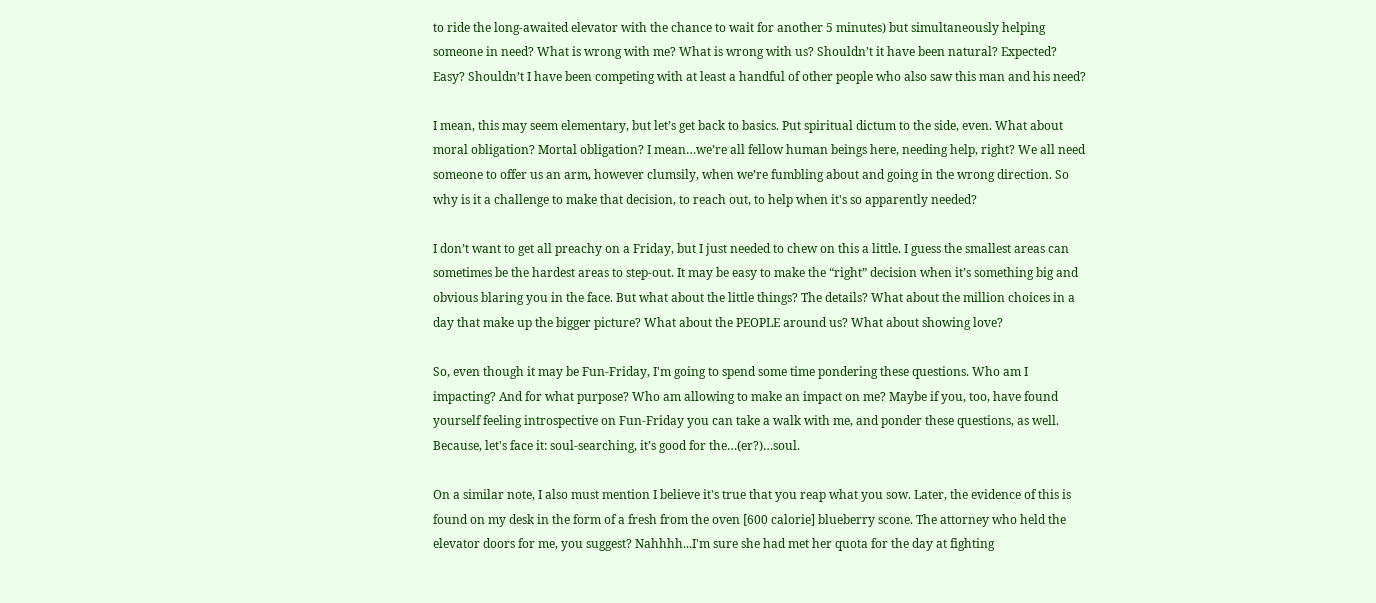to ride the long-awaited elevator with the chance to wait for another 5 minutes) but simultaneously helping someone in need? What is wrong with me? What is wrong with us? Shouldn’t it have been natural? Expected? Easy? Shouldn’t I have been competing with at least a handful of other people who also saw this man and his need?

I mean, this may seem elementary, but let’s get back to basics. Put spiritual dictum to the side, even. What about moral obligation? Mortal obligation? I mean…we’re all fellow human beings here, needing help, right? We all need someone to offer us an arm, however clumsily, when we’re fumbling about and going in the wrong direction. So why is it a challenge to make that decision, to reach out, to help when it's so apparently needed?

I don’t want to get all preachy on a Friday, but I just needed to chew on this a little. I guess the smallest areas can sometimes be the hardest areas to step-out. It may be easy to make the “right” decision when it’s something big and obvious blaring you in the face. But what about the little things? The details? What about the million choices in a day that make up the bigger picture? What about the PEOPLE around us? What about showing love?

So, even though it may be Fun-Friday, I'm going to spend some time pondering these questions. Who am I impacting? And for what purpose? Who am allowing to make an impact on me? Maybe if you, too, have found yourself feeling introspective on Fun-Friday you can take a walk with me, and ponder these questions, as well. Because, let's face it: soul-searching, it’s good for the…(er?)…soul.

On a similar note, I also must mention I believe it's true that you reap what you sow. Later, the evidence of this is found on my desk in the form of a fresh from the oven [600 calorie] blueberry scone. The attorney who held the elevator doors for me, you suggest? Nahhhh...I'm sure she had met her quota for the day at fighting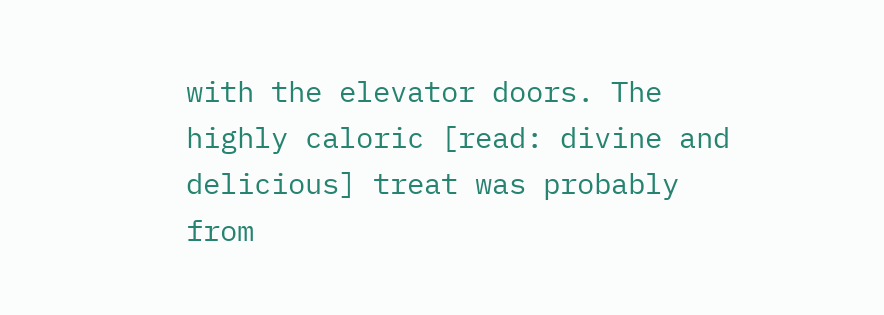with the elevator doors. The highly caloric [read: divine and delicious] treat was probably from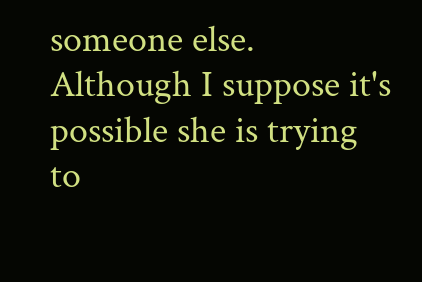someone else. Although I suppose it's possible she is trying to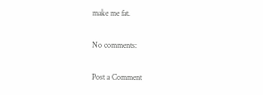make me fat.

No comments:

Post a Comment